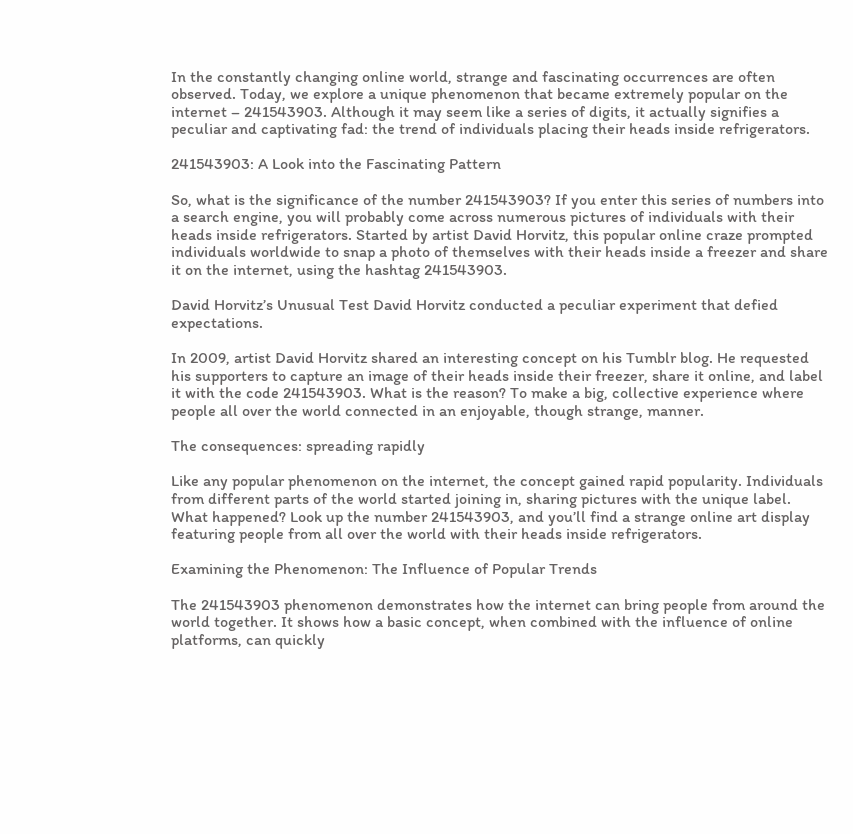In the constantly changing online world, strange and fascinating occurrences are often observed. Today, we explore a unique phenomenon that became extremely popular on the internet – 241543903. Although it may seem like a series of digits, it actually signifies a peculiar and captivating fad: the trend of individuals placing their heads inside refrigerators.

241543903: A Look into the Fascinating Pattern

So, what is the significance of the number 241543903? If you enter this series of numbers into a search engine, you will probably come across numerous pictures of individuals with their heads inside refrigerators. Started by artist David Horvitz, this popular online craze prompted individuals worldwide to snap a photo of themselves with their heads inside a freezer and share it on the internet, using the hashtag 241543903.

David Horvitz’s Unusual Test David Horvitz conducted a peculiar experiment that defied expectations.

In 2009, artist David Horvitz shared an interesting concept on his Tumblr blog. He requested his supporters to capture an image of their heads inside their freezer, share it online, and label it with the code 241543903. What is the reason? To make a big, collective experience where people all over the world connected in an enjoyable, though strange, manner.

The consequences: spreading rapidly

Like any popular phenomenon on the internet, the concept gained rapid popularity. Individuals from different parts of the world started joining in, sharing pictures with the unique label. What happened? Look up the number 241543903, and you’ll find a strange online art display featuring people from all over the world with their heads inside refrigerators.

Examining the Phenomenon: The Influence of Popular Trends

The 241543903 phenomenon demonstrates how the internet can bring people from around the world together. It shows how a basic concept, when combined with the influence of online platforms, can quickly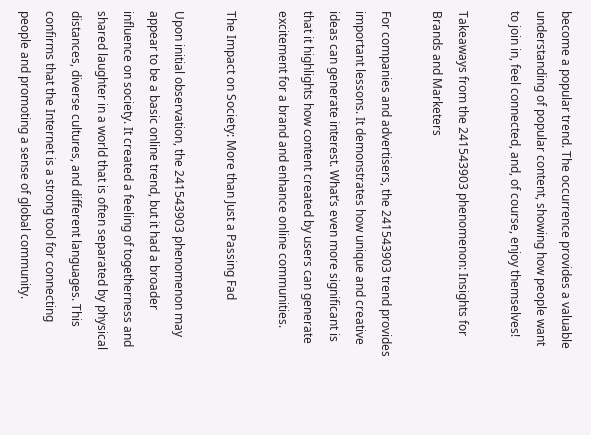become a popular trend. The occurrence provides a valuable understanding of popular content, showing how people want to join in, feel connected, and, of course, enjoy themselves!

Takeaways from the 241543903 phenomenon: Insights for Brands and Marketers

For companies and advertisers, the 241543903 trend provides important lessons. It demonstrates how unique and creative ideas can generate interest. What’s even more significant is that it highlights how content created by users can generate excitement for a brand and enhance online communities.

The Impact on Society: More than Just a Passing Fad

Upon initial observation, the 241543903 phenomenon may appear to be a basic online trend, but it had a broader influence on society. It created a feeling of togetherness and shared laughter in a world that is often separated by physical distances, diverse cultures, and different languages. This confirms that the Internet is a strong tool for connecting people and promoting a sense of global community.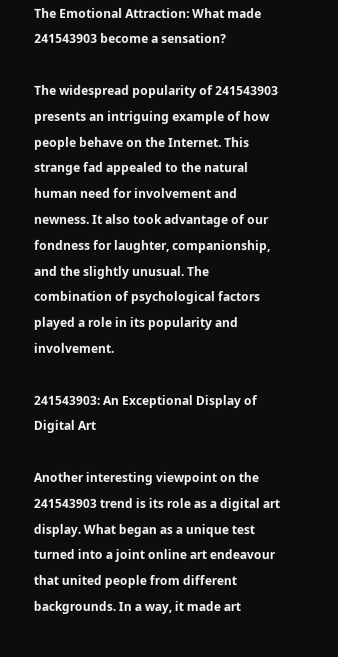The Emotional Attraction: What made 241543903 become a sensation?

The widespread popularity of 241543903 presents an intriguing example of how people behave on the Internet. This strange fad appealed to the natural human need for involvement and newness. It also took advantage of our fondness for laughter, companionship, and the slightly unusual. The combination of psychological factors played a role in its popularity and involvement.

241543903: An Exceptional Display of Digital Art

Another interesting viewpoint on the 241543903 trend is its role as a digital art display. What began as a unique test turned into a joint online art endeavour that united people from different backgrounds. In a way, it made art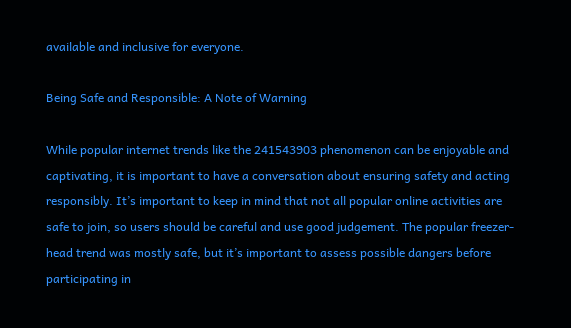available and inclusive for everyone.

Being Safe and Responsible: A Note of Warning

While popular internet trends like the 241543903 phenomenon can be enjoyable and captivating, it is important to have a conversation about ensuring safety and acting responsibly. It’s important to keep in mind that not all popular online activities are safe to join, so users should be careful and use good judgement. The popular freezer-head trend was mostly safe, but it’s important to assess possible dangers before participating in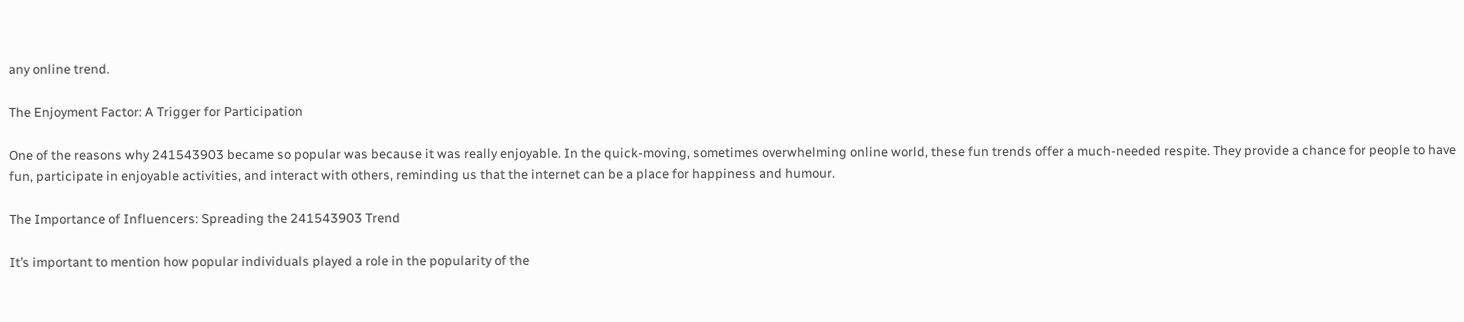any online trend.

The Enjoyment Factor: A Trigger for Participation

One of the reasons why 241543903 became so popular was because it was really enjoyable. In the quick-moving, sometimes overwhelming online world, these fun trends offer a much-needed respite. They provide a chance for people to have fun, participate in enjoyable activities, and interact with others, reminding us that the internet can be a place for happiness and humour.

The Importance of Influencers: Spreading the 241543903 Trend

It’s important to mention how popular individuals played a role in the popularity of the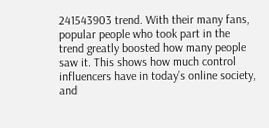241543903 trend. With their many fans, popular people who took part in the trend greatly boosted how many people saw it. This shows how much control influencers have in today’s online society, and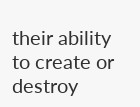their ability to create or destroy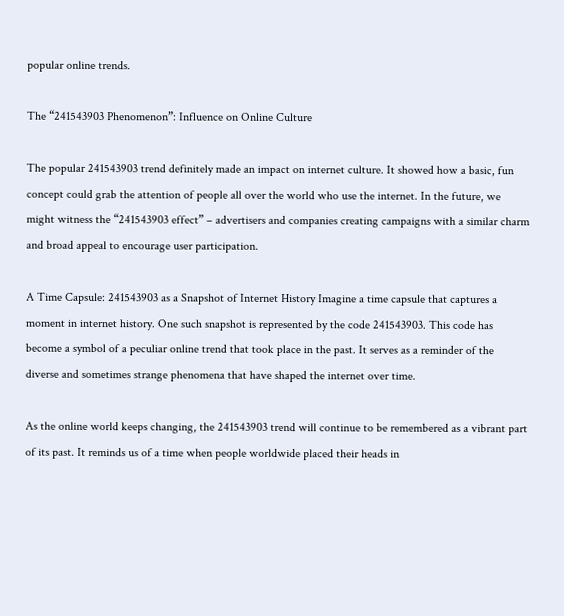popular online trends.

The “241543903 Phenomenon”: Influence on Online Culture

The popular 241543903 trend definitely made an impact on internet culture. It showed how a basic, fun concept could grab the attention of people all over the world who use the internet. In the future, we might witness the “241543903 effect” – advertisers and companies creating campaigns with a similar charm and broad appeal to encourage user participation.

A Time Capsule: 241543903 as a Snapshot of Internet History Imagine a time capsule that captures a moment in internet history. One such snapshot is represented by the code 241543903. This code has become a symbol of a peculiar online trend that took place in the past. It serves as a reminder of the diverse and sometimes strange phenomena that have shaped the internet over time.

As the online world keeps changing, the 241543903 trend will continue to be remembered as a vibrant part of its past. It reminds us of a time when people worldwide placed their heads in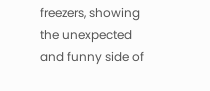freezers, showing the unexpected and funny side of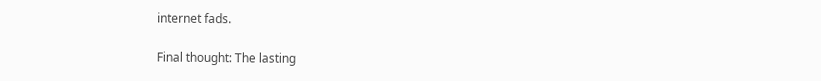internet fads.

Final thought: The lasting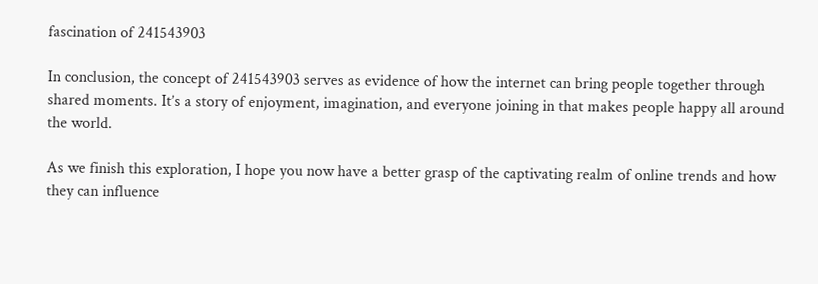fascination of 241543903

In conclusion, the concept of 241543903 serves as evidence of how the internet can bring people together through shared moments. It’s a story of enjoyment, imagination, and everyone joining in that makes people happy all around the world.

As we finish this exploration, I hope you now have a better grasp of the captivating realm of online trends and how they can influence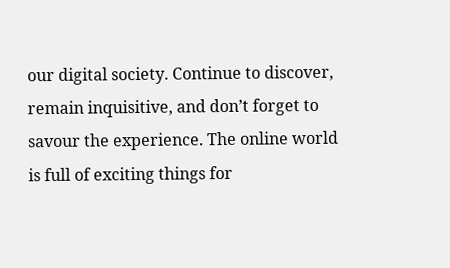our digital society. Continue to discover, remain inquisitive, and don’t forget to savour the experience. The online world is full of exciting things for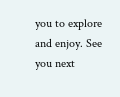you to explore and enjoy. See you next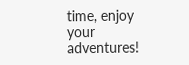time, enjoy your adventures!